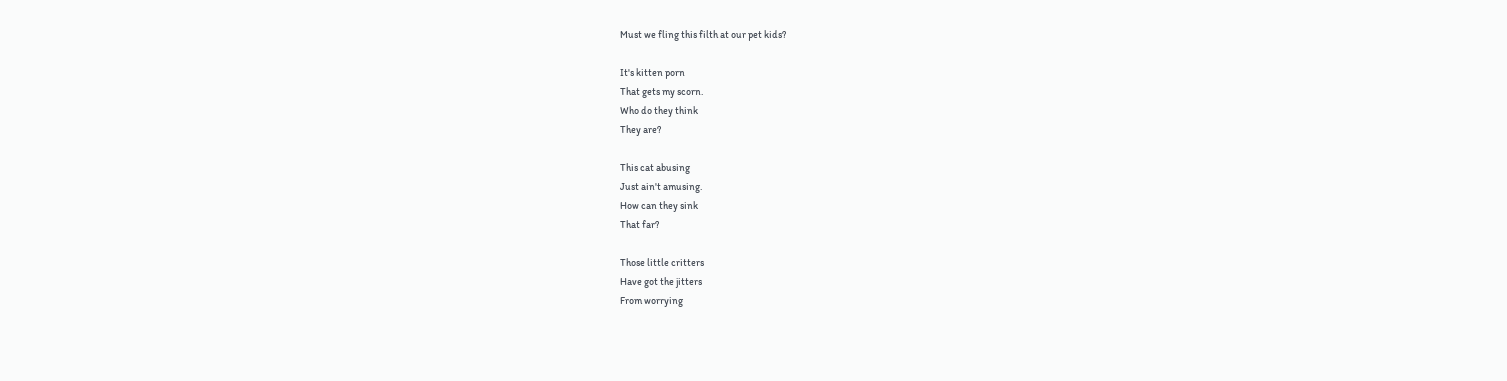Must we fling this filth at our pet kids?

It's kitten porn
That gets my scorn.
Who do they think
They are?

This cat abusing
Just ain't amusing.
How can they sink
That far?

Those little critters
Have got the jitters
From worrying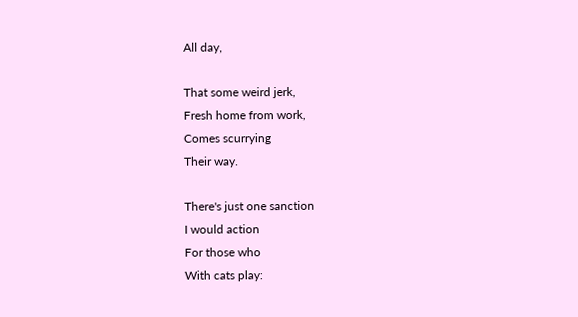All day,

That some weird jerk,
Fresh home from work,
Comes scurrying
Their way.

There's just one sanction
I would action
For those who
With cats play: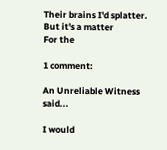Their brains I'd splatter.
But it's a matter
For the

1 comment:

An Unreliable Witness said...

I would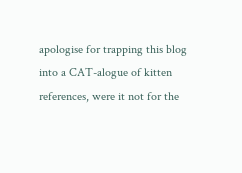apologise for trapping this blog into a CAT-alogue of kitten references, were it not for the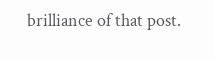brilliance of that post.